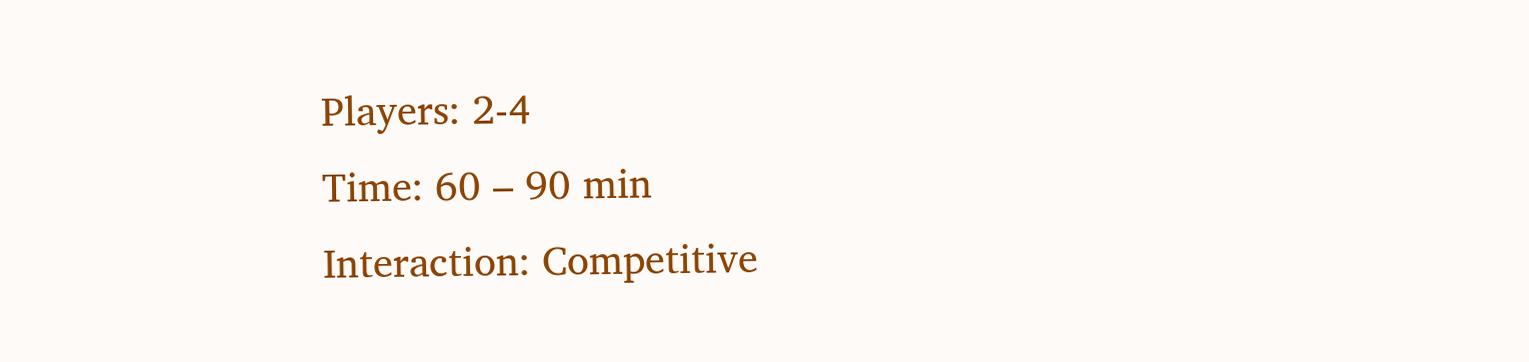Players: 2-4
Time: 60 – 90 min
Interaction: Competitive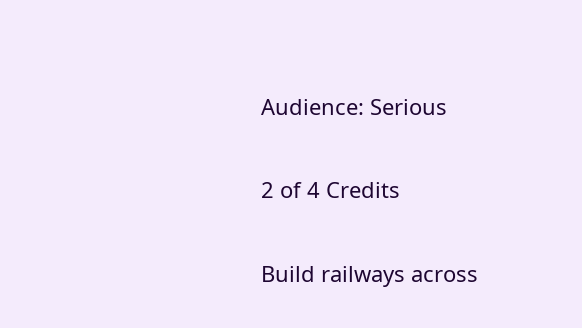Audience: Serious

2 of 4 Credits

Build railways across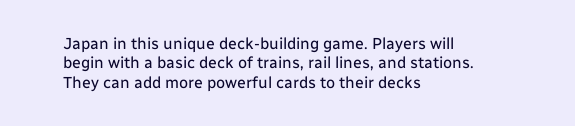Japan in this unique deck-building game. Players will begin with a basic deck of trains, rail lines, and stations. They can add more powerful cards to their decks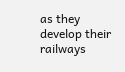as they develop their railways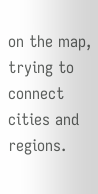on the map, trying to connect cities and regions.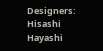Designers: Hisashi Hayashi